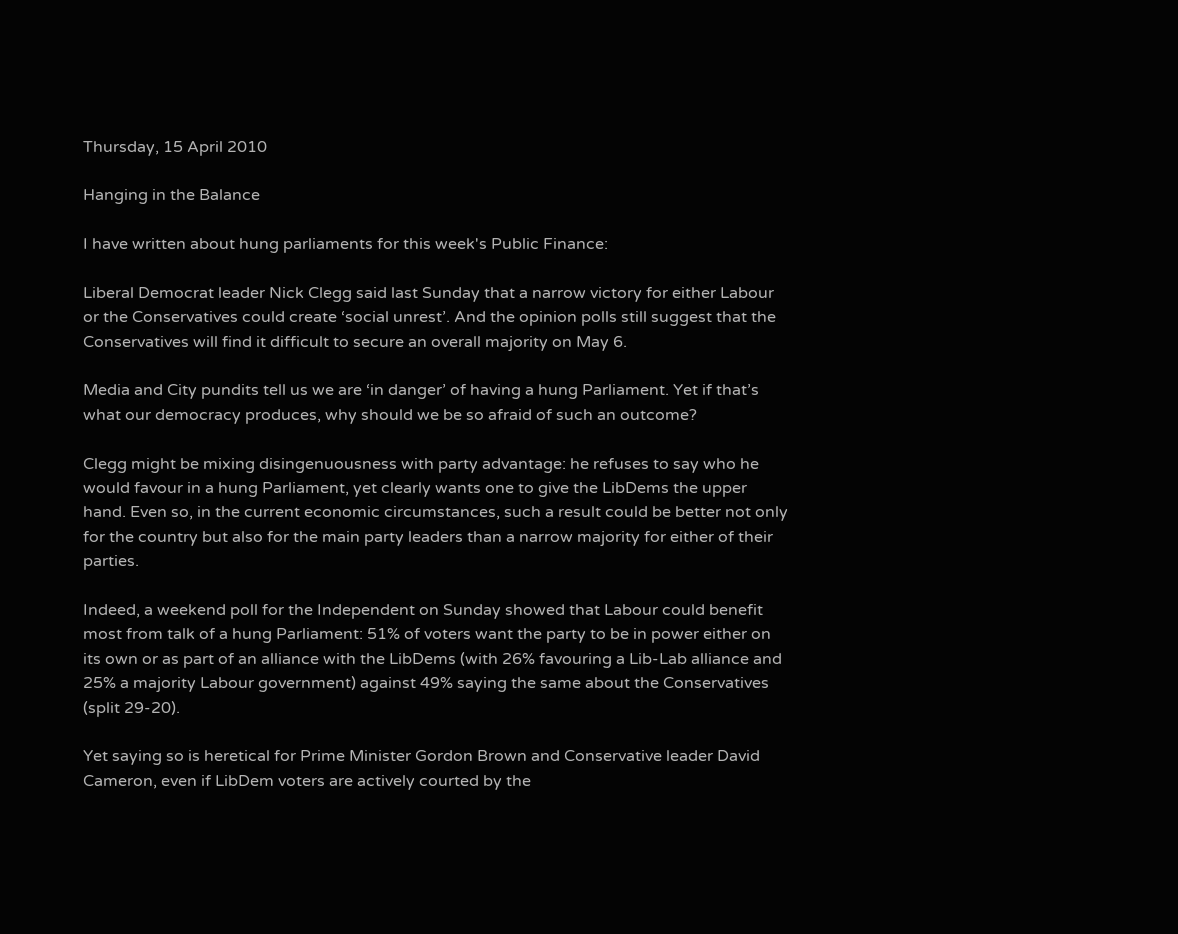Thursday, 15 April 2010

Hanging in the Balance

I have written about hung parliaments for this week's Public Finance:

Liberal Democrat leader Nick Clegg said last Sunday that a narrow victory for either Labour or the Conservatives could create ‘social unrest’. And the opinion polls still suggest that the Conservatives will find it difficult to secure an overall majority on May 6.

Media and City pundits tell us we are ‘in danger’ of having a hung Parliament. Yet if that’s what our democracy produces, why should we be so afraid of such an outcome?

Clegg might be mixing disingenuousness with party advantage: he refuses to say who he would favour in a hung Parliament, yet clearly wants one to give the LibDems the upper hand. Even so, in the current economic circumstances, such a result could be better not only for the country but also for the main party leaders than a narrow majority for either of their parties.

Indeed, a weekend poll for the Independent on Sunday showed that Labour could benefit most from talk of a hung Parliament: 51% of voters want the party to be in power either on its own or as part of an alliance with the LibDems (with 26% favouring a Lib-Lab alliance and 25% a majority Labour government) against 49% saying the same about the Conservatives (split 29-20).

Yet saying so is heretical for Prime Minister Gordon Brown and Conservative leader David Cameron, even if LibDem voters are actively courted by the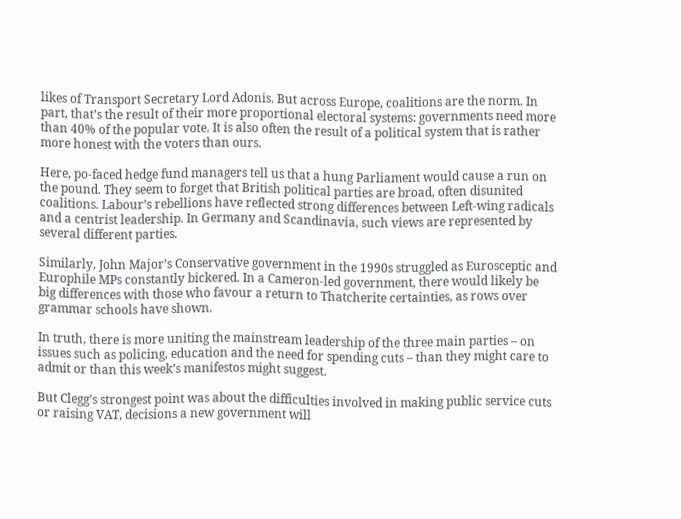likes of Transport Secretary Lord Adonis. But across Europe, coalitions are the norm. In part, that’s the result of their more proportional electoral systems: governments need more than 40% of the popular vote. It is also often the result of a political system that is rather more honest with the voters than ours.

Here, po-faced hedge fund managers tell us that a hung Parliament would cause a run on the pound. They seem to forget that British political parties are broad, often disunited coalitions. Labour’s rebellions have reflected strong differences between Left-wing radicals and a centrist leadership. In Germany and Scandinavia, such views are represented by several different parties.

Similarly, John Major’s Conservative government in the 1990s struggled as Eurosceptic and Europhile MPs constantly bickered. In a Cameron-led government, there would likely be big differences with those who favour a return to Thatcherite certainties, as rows over grammar schools have shown.

In truth, there is more uniting the mainstream leadership of the three main parties – on issues such as policing, education and the need for spending cuts – than they might care to admit or than this week’s manifestos might suggest.

But Clegg’s strongest point was about the difficulties involved in making public service cuts or raising VAT, decisions a new government will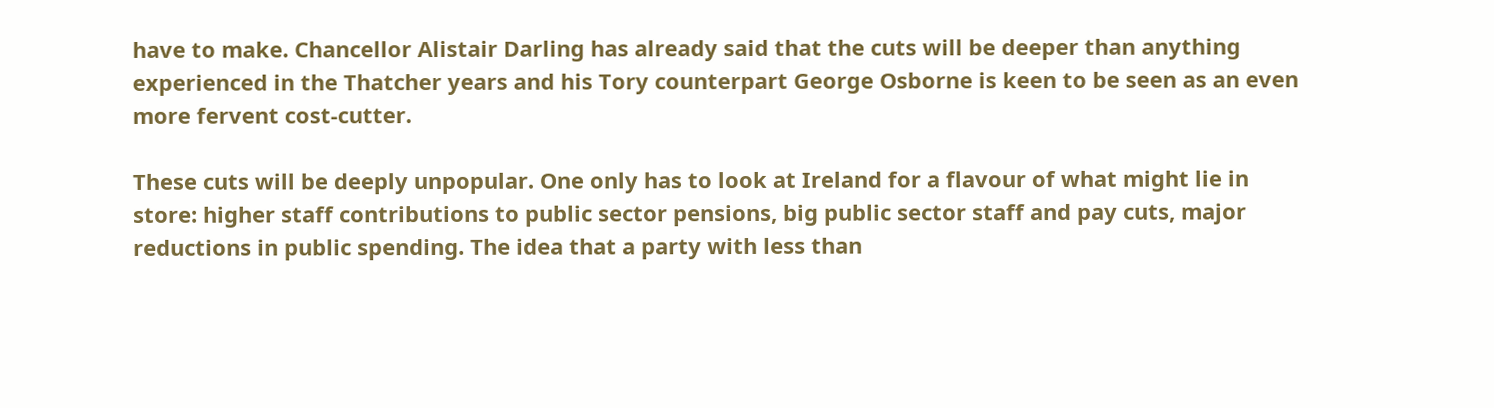have to make. Chancellor Alistair Darling has already said that the cuts will be deeper than anything experienced in the Thatcher years and his Tory counterpart George Osborne is keen to be seen as an even more fervent cost-cutter.

These cuts will be deeply unpopular. One only has to look at Ireland for a flavour of what might lie in store: higher staff contributions to public sector pensions, big public sector staff and pay cuts, major reductions in public spending. The idea that a party with less than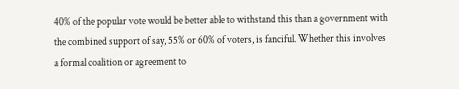40% of the popular vote would be better able to withstand this than a government with the combined support of say, 55% or 60% of voters, is fanciful. Whether this involves a formal coalition or agreement to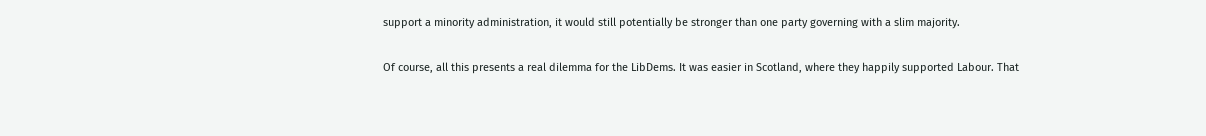support a minority administration, it would still potentially be stronger than one party governing with a slim majority.

Of course, all this presents a real dilemma for the LibDems. It was easier in Scotland, where they happily supported Labour. That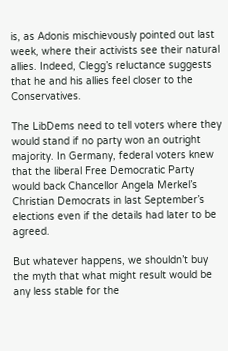is, as Adonis mischievously pointed out last week, where their activists see their natural allies. Indeed, Clegg’s reluctance suggests that he and his allies feel closer to the Conservatives.

The LibDems need to tell voters where they would stand if no party won an outright majority. In Germany, federal voters knew that the liberal Free Democratic Party would back Chancellor Angela Merkel’s Christian Democrats in last September’s elections even if the details had later to be agreed.

But whatever happens, we shouldn’t buy the myth that what might result would be any less stable for the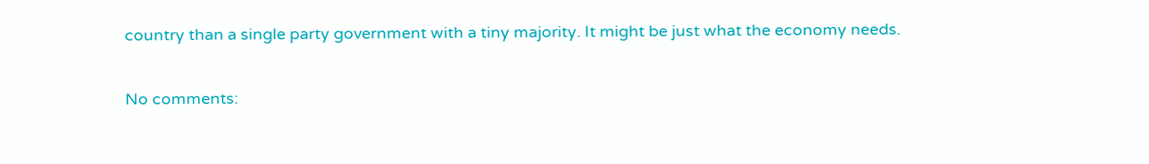country than a single party government with a tiny majority. It might be just what the economy needs.

No comments: